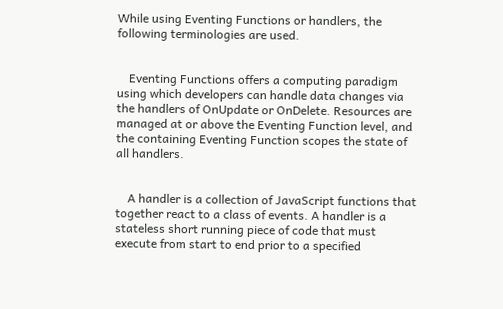While using Eventing Functions or handlers, the following terminologies are used.


    Eventing Functions offers a computing paradigm using which developers can handle data changes via the handlers of OnUpdate or OnDelete. Resources are managed at or above the Eventing Function level, and the containing Eventing Function scopes the state of all handlers.


    A handler is a collection of JavaScript functions that together react to a class of events. A handler is a stateless short running piece of code that must execute from start to end prior to a specified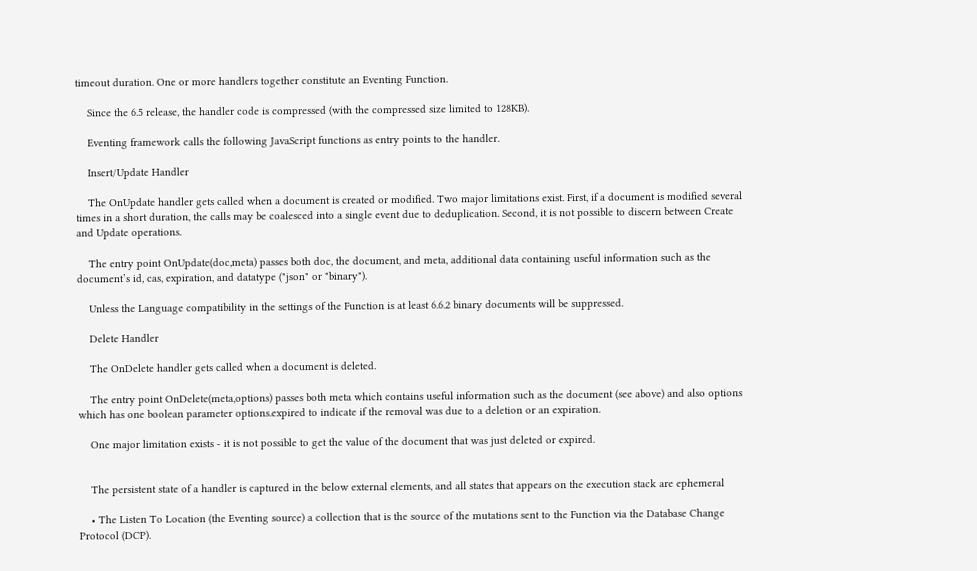timeout duration. One or more handlers together constitute an Eventing Function.

    Since the 6.5 release, the handler code is compressed (with the compressed size limited to 128KB).

    Eventing framework calls the following JavaScript functions as entry points to the handler.

    Insert/Update Handler

    The OnUpdate handler gets called when a document is created or modified. Two major limitations exist. First, if a document is modified several times in a short duration, the calls may be coalesced into a single event due to deduplication. Second, it is not possible to discern between Create and Update operations.

    The entry point OnUpdate(doc,meta) passes both doc, the document, and meta, additional data containing useful information such as the document’s id, cas, expiration, and datatype ("json" or "binary").

    Unless the Language compatibility in the settings of the Function is at least 6.6.2 binary documents will be suppressed.

    Delete Handler

    The OnDelete handler gets called when a document is deleted.

    The entry point OnDelete(meta,options) passes both meta which contains useful information such as the document (see above) and also options which has one boolean parameter options.expired to indicate if the removal was due to a deletion or an expiration.

    One major limitation exists - it is not possible to get the value of the document that was just deleted or expired.


    The persistent state of a handler is captured in the below external elements, and all states that appears on the execution stack are ephemeral

    • The Listen To Location (the Eventing source) a collection that is the source of the mutations sent to the Function via the Database Change Protocol (DCP).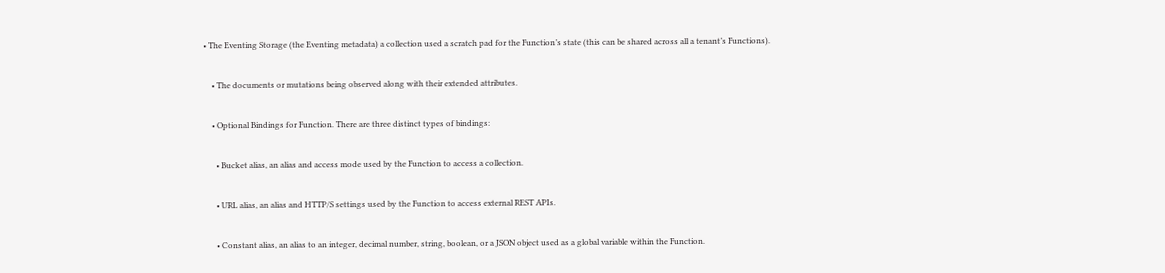• The Eventing Storage (the Eventing metadata) a collection used a scratch pad for the Function’s state (this can be shared across all a tenant’s Functions).

    • The documents or mutations being observed along with their extended attributes.

    • Optional Bindings for Function. There are three distinct types of bindings:

      • Bucket alias, an alias and access mode used by the Function to access a collection.

      • URL alias, an alias and HTTP/S settings used by the Function to access external REST APIs.

      • Constant alias, an alias to an integer, decimal number, string, boolean, or a JSON object used as a global variable within the Function.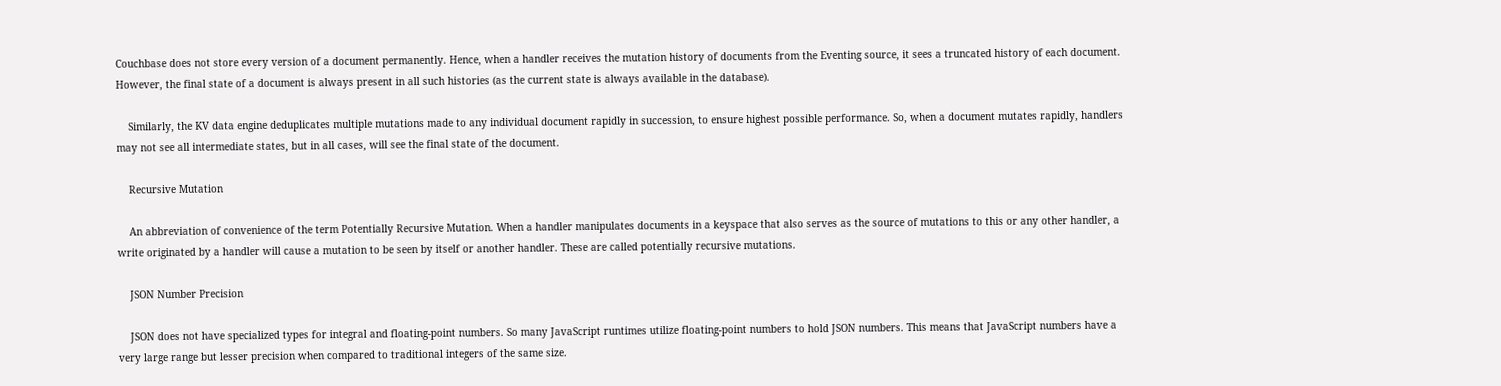Couchbase does not store every version of a document permanently. Hence, when a handler receives the mutation history of documents from the Eventing source, it sees a truncated history of each document. However, the final state of a document is always present in all such histories (as the current state is always available in the database).

    Similarly, the KV data engine deduplicates multiple mutations made to any individual document rapidly in succession, to ensure highest possible performance. So, when a document mutates rapidly, handlers may not see all intermediate states, but in all cases, will see the final state of the document.

    Recursive Mutation

    An abbreviation of convenience of the term Potentially Recursive Mutation. When a handler manipulates documents in a keyspace that also serves as the source of mutations to this or any other handler, a write originated by a handler will cause a mutation to be seen by itself or another handler. These are called potentially recursive mutations.

    JSON Number Precision

    JSON does not have specialized types for integral and floating-point numbers. So many JavaScript runtimes utilize floating-point numbers to hold JSON numbers. This means that JavaScript numbers have a very large range but lesser precision when compared to traditional integers of the same size.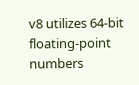v8 utilizes 64-bit floating-point numbers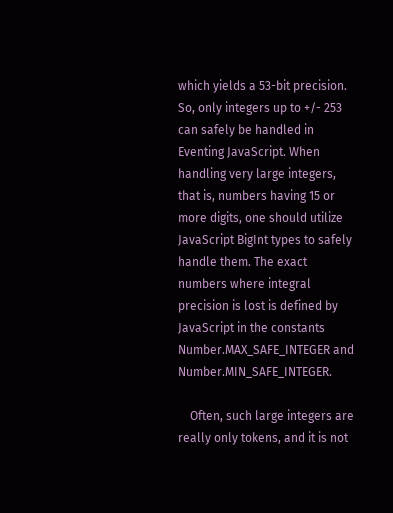which yields a 53-bit precision. So, only integers up to +/- 253 can safely be handled in Eventing JavaScript. When handling very large integers, that is, numbers having 15 or more digits, one should utilize JavaScript BigInt types to safely handle them. The exact numbers where integral precision is lost is defined by JavaScript in the constants Number.MAX_SAFE_INTEGER and Number.MIN_SAFE_INTEGER.

    Often, such large integers are really only tokens, and it is not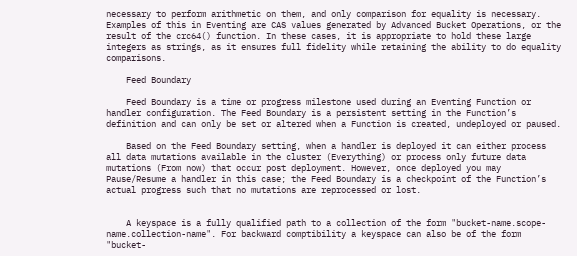necessary to perform arithmetic on them, and only comparison for equality is necessary. Examples of this in Eventing are CAS values generated by Advanced Bucket Operations, or the result of the crc64() function. In these cases, it is appropriate to hold these large integers as strings, as it ensures full fidelity while retaining the ability to do equality comparisons.

    Feed Boundary

    Feed Boundary is a time or progress milestone used during an Eventing Function or handler configuration. The Feed Boundary is a persistent setting in the Function’s definition and can only be set or altered when a Function is created, undeployed or paused.

    Based on the Feed Boundary setting, when a handler is deployed it can either process all data mutations available in the cluster (Everything) or process only future data mutations (From now) that occur post deployment. However, once deployed you may Pause/Resume a handler in this case; the Feed Boundary is a checkpoint of the Function’s actual progress such that no mutations are reprocessed or lost.


    A keyspace is a fully qualified path to a collection of the form "bucket-name.scope-name.collection-name". For backward comptibility a keyspace can also be of the form "bucket-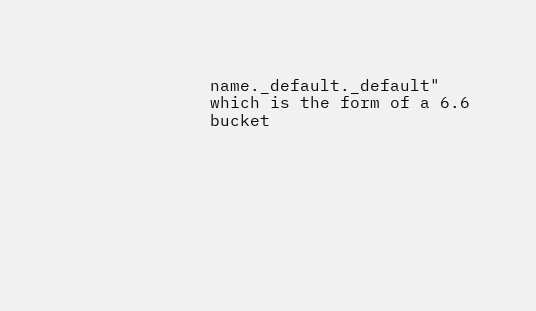name._default._default" which is the form of a 6.6 bucket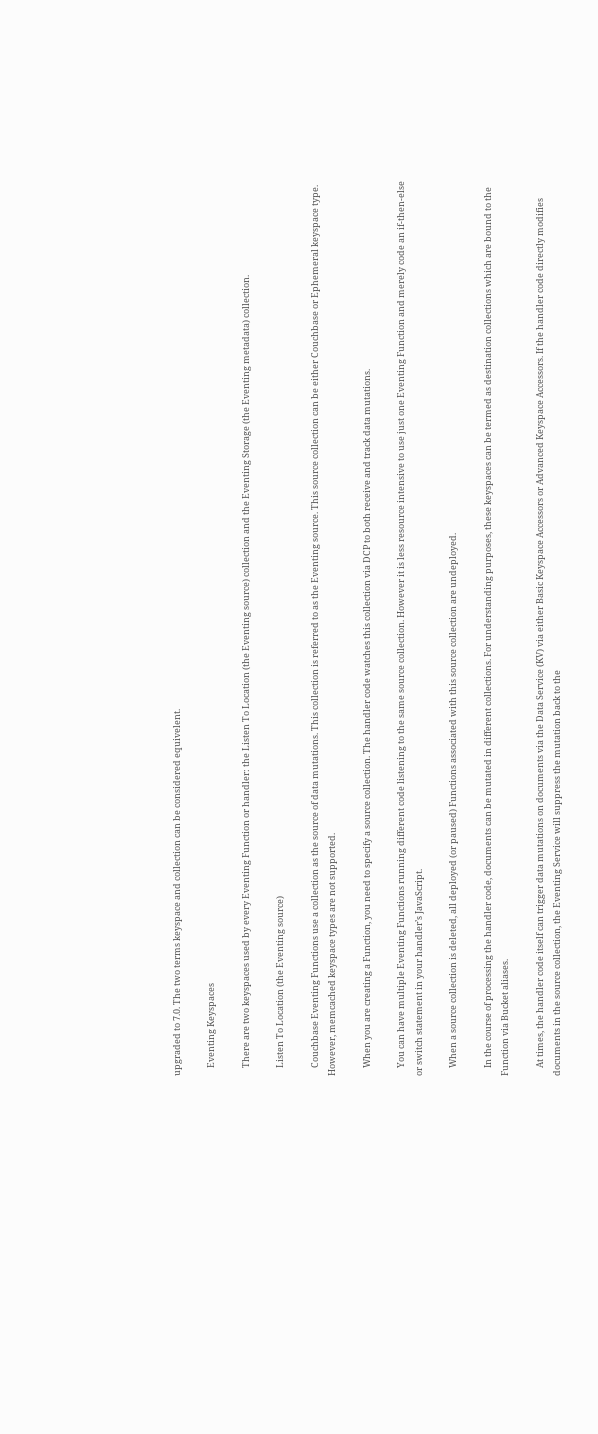upgraded to 7.0. The two terms keyspace and collection can be considered equivelent.

    Eventing Keyspaces

    There are two keyspaces used by every Eventing Function or handler: the Listen To Location (the Eventing source) collection and the Eventing Storage (the Eventing metadata) collection.

    Listen To Location (the Eventing source)

    Couchbase Eventing Functions use a collection as the source of data mutations. This collection is referred to as the Eventing source. This source collection can be either Couchbase or Ephemeral keyspace type. However, memcached keyspace types are not supported.

    When you are creating a Function, you need to specify a source collection. The handler code watches this collection via DCP to both receive and track data mutations.

    You can have multiple Eventing Functions running different code listening to the same source collection. However it is less resource intensive to use just one Eventing Function and merely code an if-then-else or switch statement in your handler’s JavaScript.

    When a source collection is deleted, all deployed (or paused) Functions associated with this source collection are undeployed.

    In the course of processing the handler code, documents can be mutated in different collections. For understanding purposes, these keyspaces can be termed as destination collections which are bound to the Function via Bucket aliases.

    At times, the handler code itself can trigger data mutations on documents via the Data Service (KV) via either Basic Keyspace Accessors or Advanced Keyspace Accessors. If the handler code directly modifies documents in the source collection, the Eventing Service will suppress the mutation back to the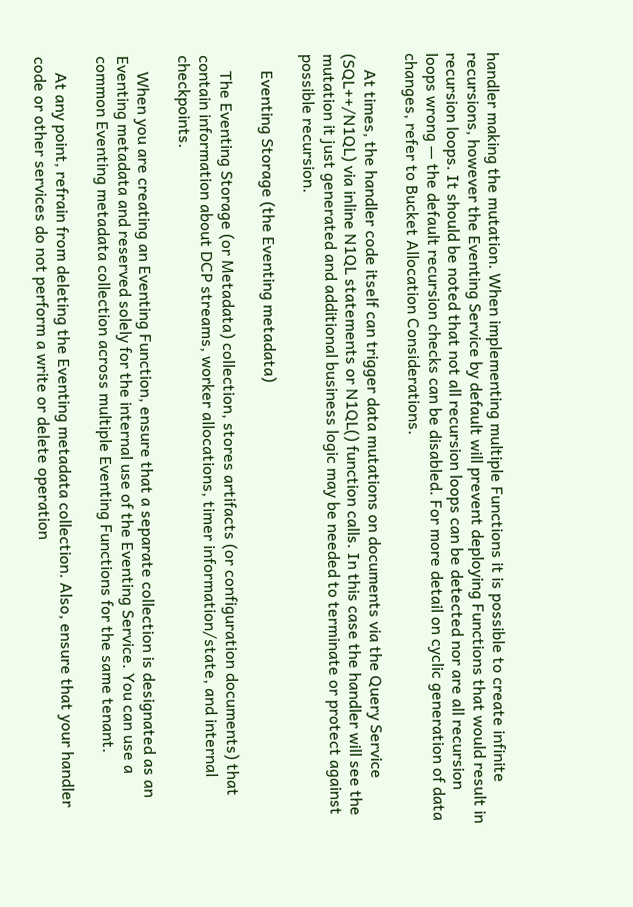handler making the mutation. When implementing multiple Functions it is possible to create infinite recursions, however the Eventing Service by default will prevent deploying Functions that would result in recursion loops. It should be noted that not all recursion loops can be detected nor are all recursion loops wrong — the default recursion checks can be disabled. For more detail on cyclic generation of data changes, refer to Bucket Allocation Considerations.

    At times, the handler code itself can trigger data mutations on documents via the Query Service (SQL++/N1QL) via inline N1QL statements or N1QL() function calls. In this case the handler will see the mutation it just generated and additional business logic may be needed to terminate or protect against possible recursion.

    Eventing Storage (the Eventing metadata)

    The Eventing Storage (or Metadata) collection, stores artifacts (or configuration documents) that contain information about DCP streams, worker allocations, timer information/state, and internal checkpoints.

    When you are creating an Eventing Function, ensure that a separate collection is designated as an Eventing metadata and reserved solely for the internal use of the Eventing Service. You can use a common Eventing metadata collection across multiple Eventing Functions for the same tenant.

    At any point, refrain from deleting the Eventing metadata collection. Also, ensure that your handler code or other services do not perform a write or delete operation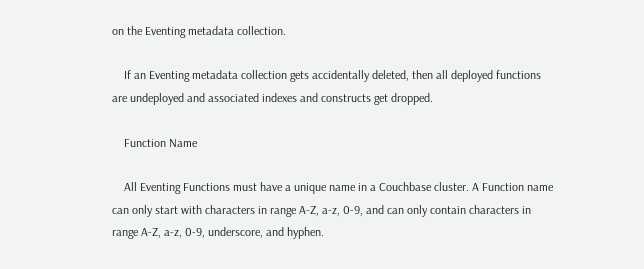on the Eventing metadata collection.

    If an Eventing metadata collection gets accidentally deleted, then all deployed functions are undeployed and associated indexes and constructs get dropped.

    Function Name

    All Eventing Functions must have a unique name in a Couchbase cluster. A Function name can only start with characters in range A-Z, a-z, 0-9, and can only contain characters in range A-Z, a-z, 0-9, underscore, and hyphen.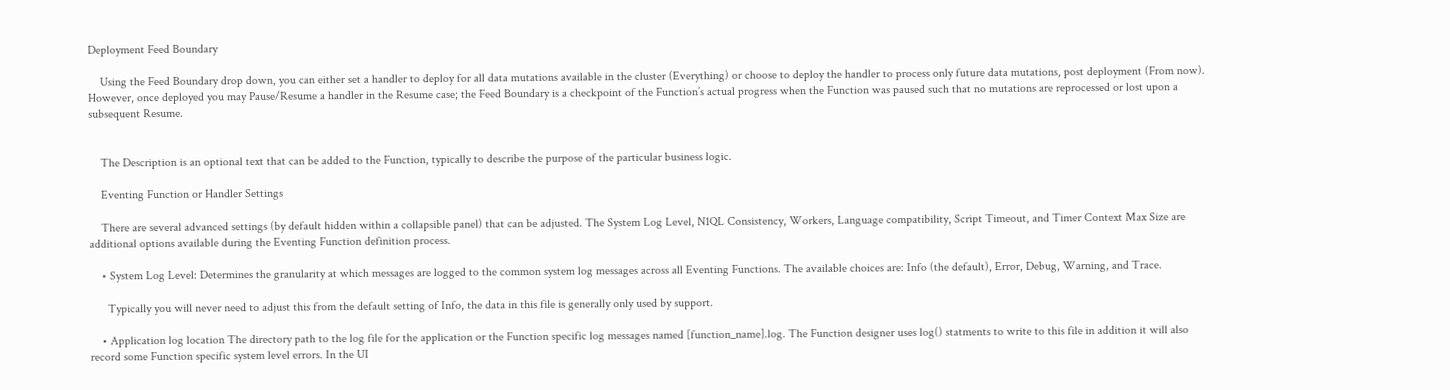Deployment Feed Boundary

    Using the Feed Boundary drop down, you can either set a handler to deploy for all data mutations available in the cluster (Everything) or choose to deploy the handler to process only future data mutations, post deployment (From now). However, once deployed you may Pause/Resume a handler in the Resume case; the Feed Boundary is a checkpoint of the Function’s actual progress when the Function was paused such that no mutations are reprocessed or lost upon a subsequent Resume.


    The Description is an optional text that can be added to the Function, typically to describe the purpose of the particular business logic.

    Eventing Function or Handler Settings

    There are several advanced settings (by default hidden within a collapsible panel) that can be adjusted. The System Log Level, N1QL Consistency, Workers, Language compatibility, Script Timeout, and Timer Context Max Size are additional options available during the Eventing Function definition process.

    • System Log Level: Determines the granularity at which messages are logged to the common system log messages across all Eventing Functions. The available choices are: Info (the default), Error, Debug, Warning, and Trace.

      Typically you will never need to adjust this from the default setting of Info, the data in this file is generally only used by support.

    • Application log location The directory path to the log file for the application or the Function specific log messages named [function_name].log. The Function designer uses log() statments to write to this file in addition it will also record some Function specific system level errors. In the UI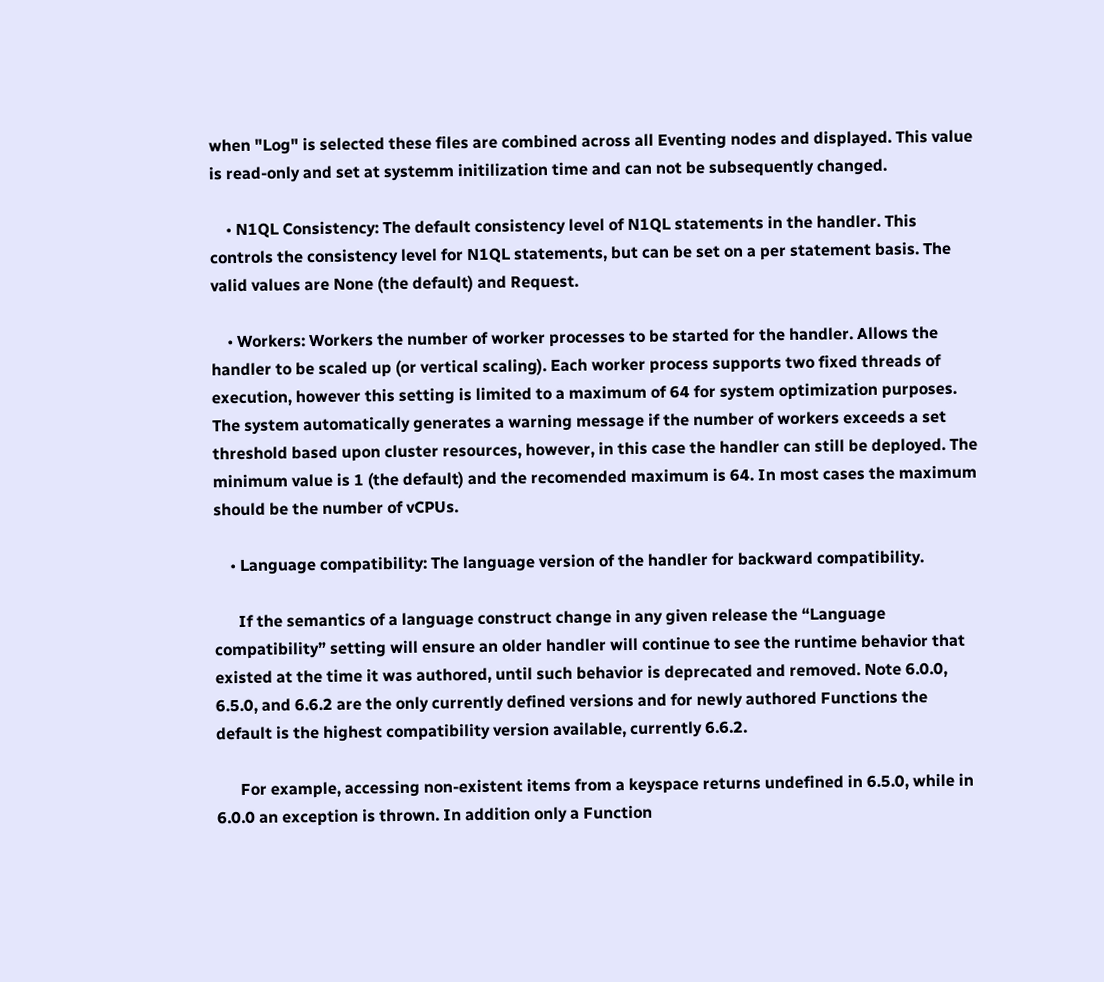when "Log" is selected these files are combined across all Eventing nodes and displayed. This value is read-only and set at systemm initilization time and can not be subsequently changed.

    • N1QL Consistency: The default consistency level of N1QL statements in the handler. This controls the consistency level for N1QL statements, but can be set on a per statement basis. The valid values are None (the default) and Request.

    • Workers: Workers the number of worker processes to be started for the handler. Allows the handler to be scaled up (or vertical scaling). Each worker process supports two fixed threads of execution, however this setting is limited to a maximum of 64 for system optimization purposes. The system automatically generates a warning message if the number of workers exceeds a set threshold based upon cluster resources, however, in this case the handler can still be deployed. The minimum value is 1 (the default) and the recomended maximum is 64. In most cases the maximum should be the number of vCPUs.

    • Language compatibility: The language version of the handler for backward compatibility.

      If the semantics of a language construct change in any given release the “Language compatibility” setting will ensure an older handler will continue to see the runtime behavior that existed at the time it was authored, until such behavior is deprecated and removed. Note 6.0.0, 6.5.0, and 6.6.2 are the only currently defined versions and for newly authored Functions the default is the highest compatibility version available, currently 6.6.2.

      For example, accessing non-existent items from a keyspace returns undefined in 6.5.0, while in 6.0.0 an exception is thrown. In addition only a Function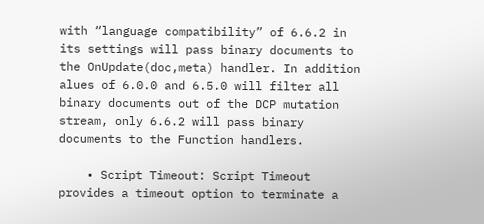with “language compatibility” of 6.6.2 in its settings will pass binary documents to the OnUpdate(doc,meta) handler. In addition alues of 6.0.0 and 6.5.0 will filter all binary documents out of the DCP mutation stream, only 6.6.2 will pass binary documents to the Function handlers.

    • Script Timeout: Script Timeout provides a timeout option to terminate a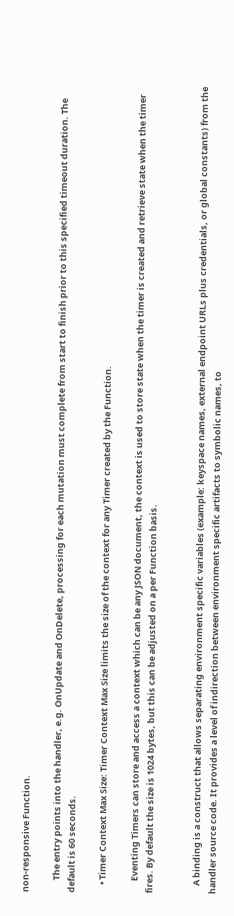non-responsive Function.

      The entry points into the handler, e.g. OnUpdate and OnDelete, processing for each mutation must complete from start to finish prior to this specified timeout duration. The default is 60 seconds.

    • Timer Context Max Size: Timer Context Max Size limits the size of the context for any Timer created by the Function.

      Eventing Timers can store and access a context which can be any JSON document, the context is used to store state when the timer is created and retrieve state when the timer fires. By default the size is 1024 bytes, but this can be adjusted on a per Function basis.


    A binding is a construct that allows separating environment specific variables (example: keyspace names, external endpoint URLs plus credentials, or global constants) from the handler source code. It provides a level of indirection between environment specific artifacts to symbolic names, to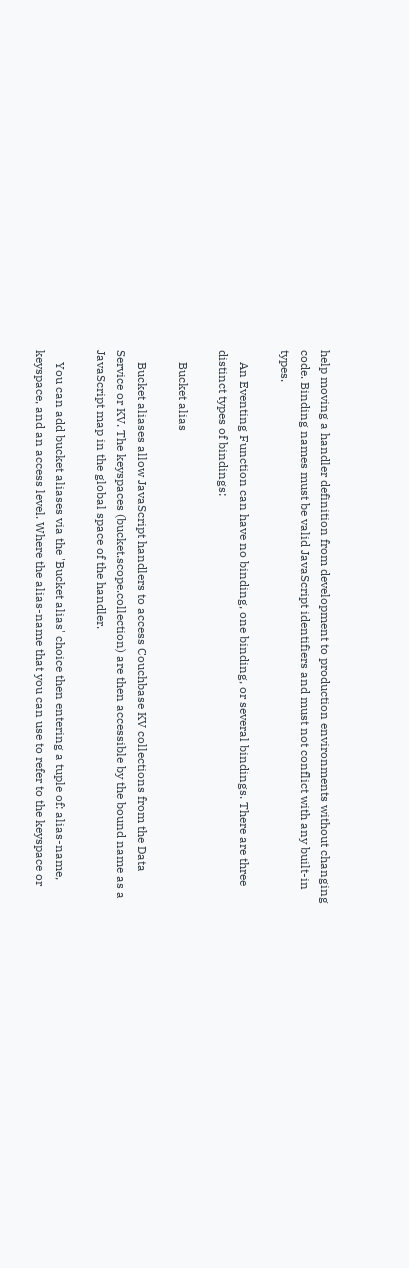help moving a handler definition from development to production environments without changing code. Binding names must be valid JavaScript identifiers and must not conflict with any built-in types.

    An Eventing Function can have no binding, one binding, or several bindings. There are three distinct types of bindings:

    Bucket alias

    Bucket aliases allow JavaScript handlers to access Couchbase KV collections from the Data Service or KV. The keyspaces (bucket.scope.collection) are then accessible by the bound name as a JavaScript map in the global space of the handler.

    You can add bucket aliases via the 'Bucket alias' choice then entering a tuple of: alias-name, keyspace, and an access level. Where the alias-name that you can use to refer to the keyspace or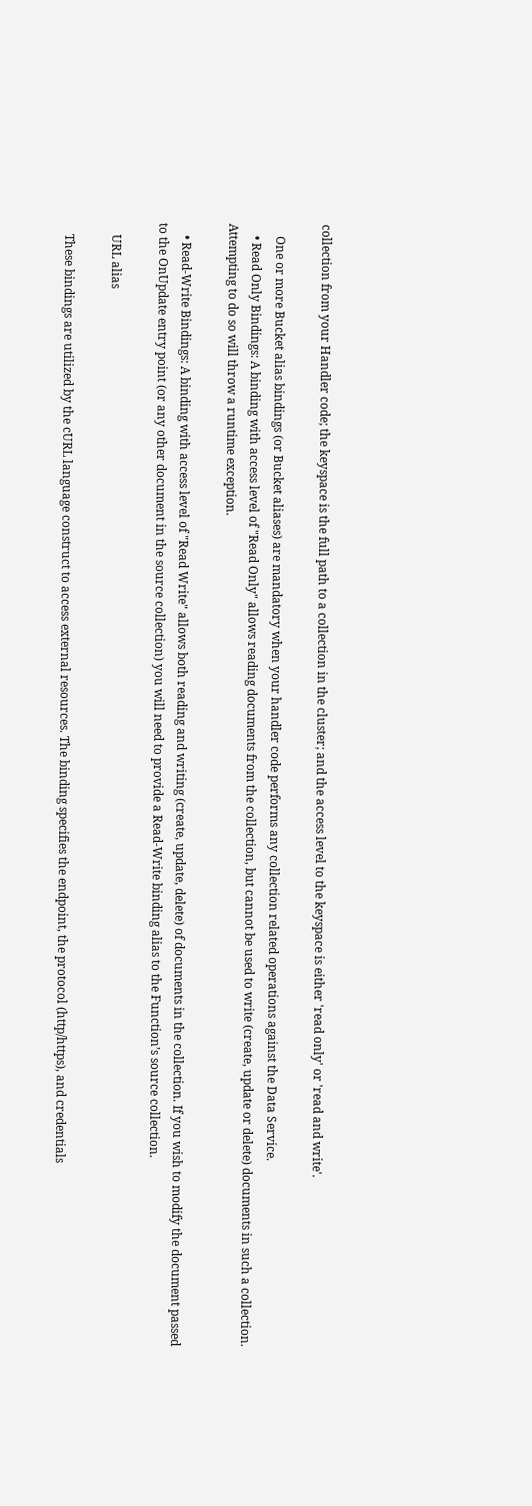collection from your Handler code; the keyspace is the full path to a collection in the cluster; and the access level to the keyspace is either 'read only' or 'read and write'.

    One or more Bucket alias bindings (or Bucket aliases) are mandatory when your handler code performs any collection related operations against the Data Service.
    • Read Only Bindings: A binding with access level of "Read Only" allows reading documents from the collection, but cannot be used to write (create, update or delete) documents in such a collection. Attempting to do so will throw a runtime exception.

    • Read-Write Bindings: A binding with access level of "Read Write" allows both reading and writing (create, update, delete) of documents in the collection. If you wish to modify the document passed to the OnUpdate entry point (or any other document in the source collection) you will need to provide a Read-Write binding alias to the Function’s source collection.

    URL alias

    These bindings are utilized by the cURL language construct to access external resources. The binding specifies the endpoint, the protocol (http/https), and credentials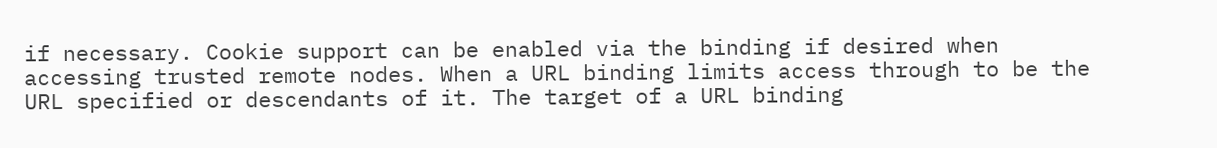if necessary. Cookie support can be enabled via the binding if desired when accessing trusted remote nodes. When a URL binding limits access through to be the URL specified or descendants of it. The target of a URL binding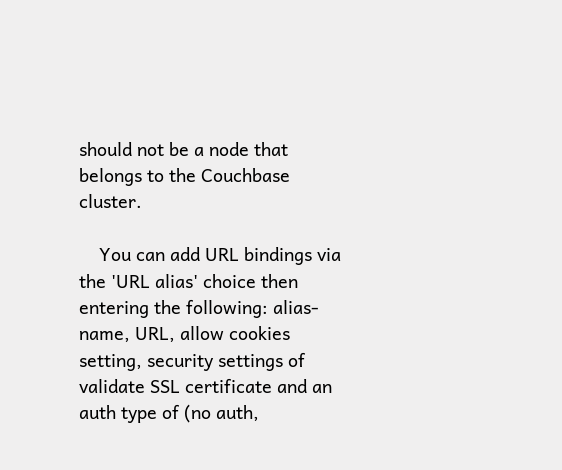should not be a node that belongs to the Couchbase cluster.

    You can add URL bindings via the 'URL alias' choice then entering the following: alias-name, URL, allow cookies setting, security settings of validate SSL certificate and an auth type of (no auth,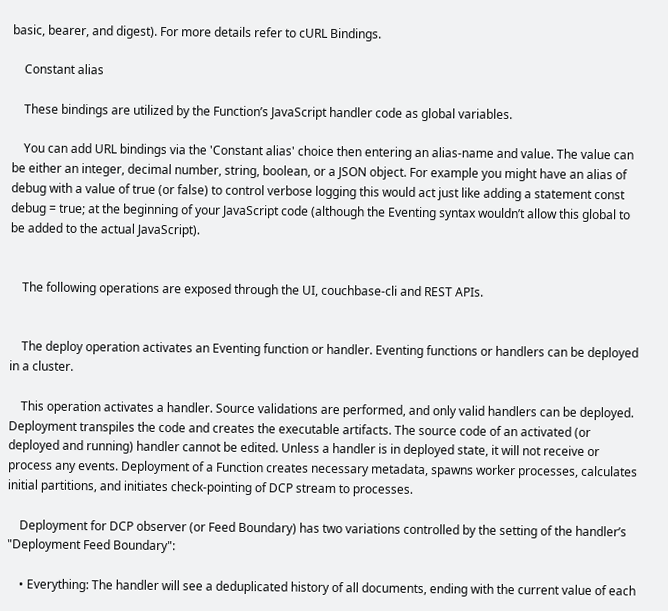basic, bearer, and digest). For more details refer to cURL Bindings.

    Constant alias

    These bindings are utilized by the Function’s JavaScript handler code as global variables.

    You can add URL bindings via the 'Constant alias' choice then entering an alias-name and value. The value can be either an integer, decimal number, string, boolean, or a JSON object. For example you might have an alias of debug with a value of true (or false) to control verbose logging this would act just like adding a statement const debug = true; at the beginning of your JavaScript code (although the Eventing syntax wouldn’t allow this global to be added to the actual JavaScript).


    The following operations are exposed through the UI, couchbase-cli and REST APIs.


    The deploy operation activates an Eventing function or handler. Eventing functions or handlers can be deployed in a cluster.

    This operation activates a handler. Source validations are performed, and only valid handlers can be deployed. Deployment transpiles the code and creates the executable artifacts. The source code of an activated (or deployed and running) handler cannot be edited. Unless a handler is in deployed state, it will not receive or process any events. Deployment of a Function creates necessary metadata, spawns worker processes, calculates initial partitions, and initiates check-pointing of DCP stream to processes.

    Deployment for DCP observer (or Feed Boundary) has two variations controlled by the setting of the handler’s "Deployment Feed Boundary":

    • Everything: The handler will see a deduplicated history of all documents, ending with the current value of each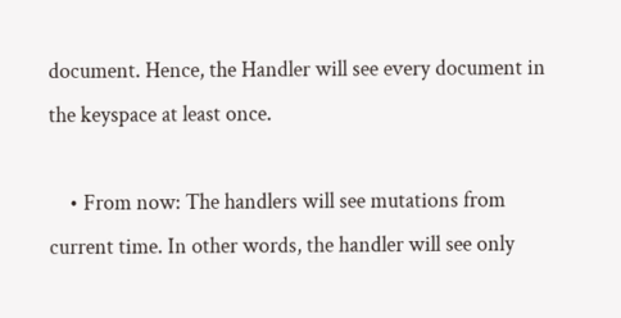document. Hence, the Handler will see every document in the keyspace at least once.

    • From now: The handlers will see mutations from current time. In other words, the handler will see only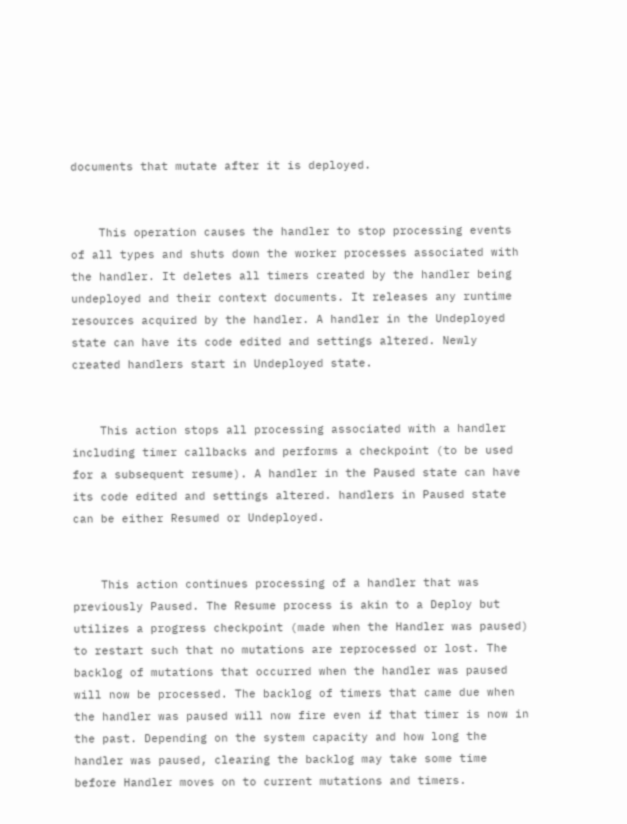documents that mutate after it is deployed.


    This operation causes the handler to stop processing events of all types and shuts down the worker processes associated with the handler. It deletes all timers created by the handler being undeployed and their context documents. It releases any runtime resources acquired by the handler. A handler in the Undeployed state can have its code edited and settings altered. Newly created handlers start in Undeployed state.


    This action stops all processing associated with a handler including timer callbacks and performs a checkpoint (to be used for a subsequent resume). A handler in the Paused state can have its code edited and settings altered. handlers in Paused state can be either Resumed or Undeployed.


    This action continues processing of a handler that was previously Paused. The Resume process is akin to a Deploy but utilizes a progress checkpoint (made when the Handler was paused) to restart such that no mutations are reprocessed or lost. The backlog of mutations that occurred when the handler was paused will now be processed. The backlog of timers that came due when the handler was paused will now fire even if that timer is now in the past. Depending on the system capacity and how long the handler was paused, clearing the backlog may take some time before Handler moves on to current mutations and timers.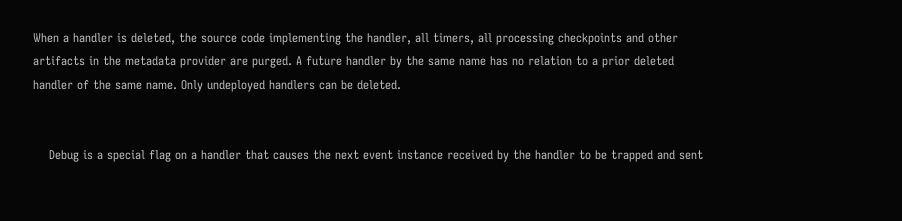When a handler is deleted, the source code implementing the handler, all timers, all processing checkpoints and other artifacts in the metadata provider are purged. A future handler by the same name has no relation to a prior deleted handler of the same name. Only undeployed handlers can be deleted.


    Debug is a special flag on a handler that causes the next event instance received by the handler to be trapped and sent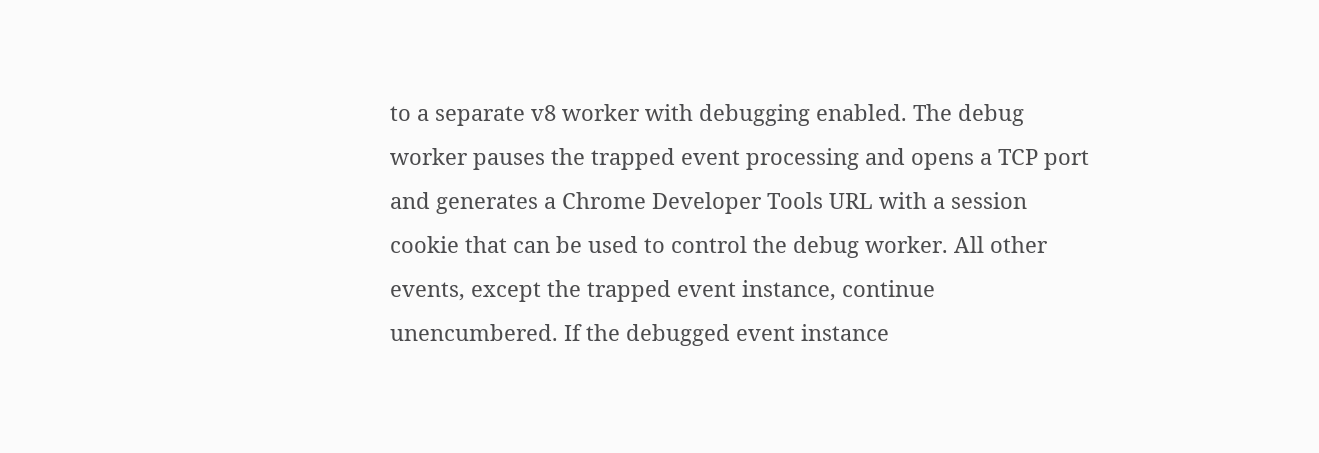to a separate v8 worker with debugging enabled. The debug worker pauses the trapped event processing and opens a TCP port and generates a Chrome Developer Tools URL with a session cookie that can be used to control the debug worker. All other events, except the trapped event instance, continue unencumbered. If the debugged event instance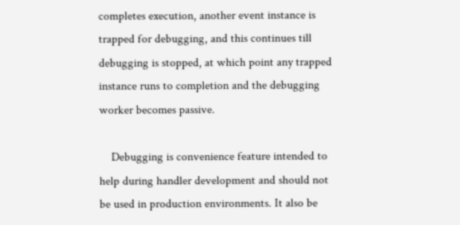completes execution, another event instance is trapped for debugging, and this continues till debugging is stopped, at which point any trapped instance runs to completion and the debugging worker becomes passive.

    Debugging is convenience feature intended to help during handler development and should not be used in production environments. It also be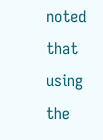noted that using the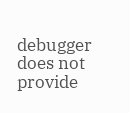debugger does not provide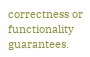correctness or functionality guarantees.